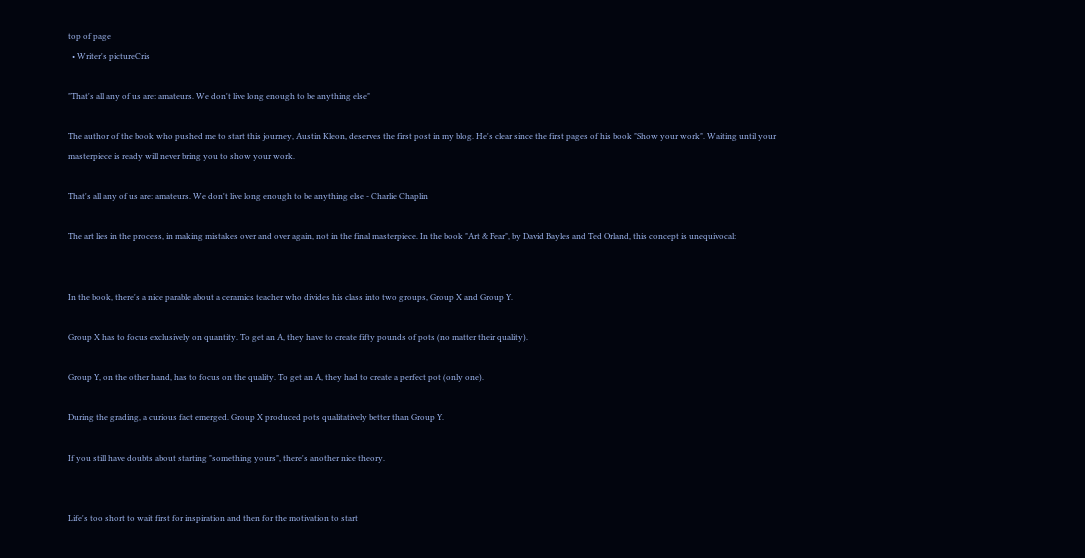top of page
  • Writer's pictureCris

"That's all any of us are: amateurs. We don't live long enough to be anything else"

The author of the book who pushed me to start this journey, Austin Kleon, deserves the first post in my blog. He's clear since the first pages of his book "Show your work". Waiting until your masterpiece is ready will never bring you to show your work.

That's all any of us are: amateurs. We don't live long enough to be anything else - Charlie Chaplin

The art lies in the process, in making mistakes over and over again, not in the final masterpiece. In the book "Art & Fear", by David Bayles and Ted Orland, this concept is unequivocal:


In the book, there's a nice parable about a ceramics teacher who divides his class into two groups, Group X and Group Y.

Group X has to focus exclusively on quantity. To get an A, they have to create fifty pounds of pots (no matter their quality).

Group Y, on the other hand, has to focus on the quality. To get an A, they had to create a perfect pot (only one).

During the grading, a curious fact emerged. Group X produced pots qualitatively better than Group Y.

If you still have doubts about starting "something yours", there's another nice theory.


Life's too short to wait first for inspiration and then for the motivation to start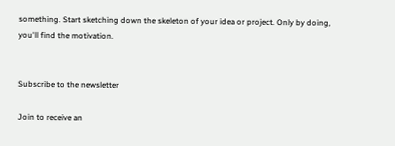something. Start sketching down the skeleton of your idea or project. Only by doing, you'll find the motivation.


Subscribe to the newsletter

Join to receive an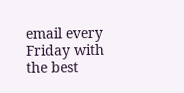email every Friday with the best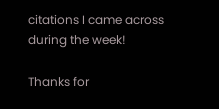citations I came across during the week!

Thanks for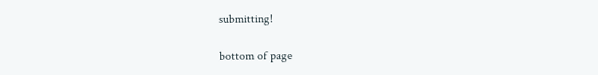submitting!

bottom of page